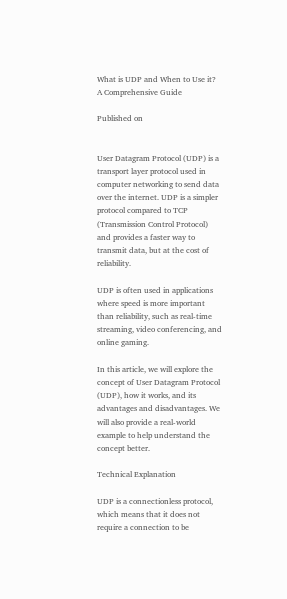What is UDP and When to Use it? A Comprehensive Guide

Published on


User Datagram Protocol (UDP) is a transport layer protocol used in computer networking to send data over the internet. UDP is a simpler protocol compared to TCP (Transmission Control Protocol) and provides a faster way to transmit data, but at the cost of reliability.

UDP is often used in applications where speed is more important than reliability, such as real-time streaming, video conferencing, and online gaming.

In this article, we will explore the concept of User Datagram Protocol (UDP), how it works, and its advantages and disadvantages. We will also provide a real-world example to help understand the concept better.

Technical Explanation

UDP is a connectionless protocol, which means that it does not require a connection to be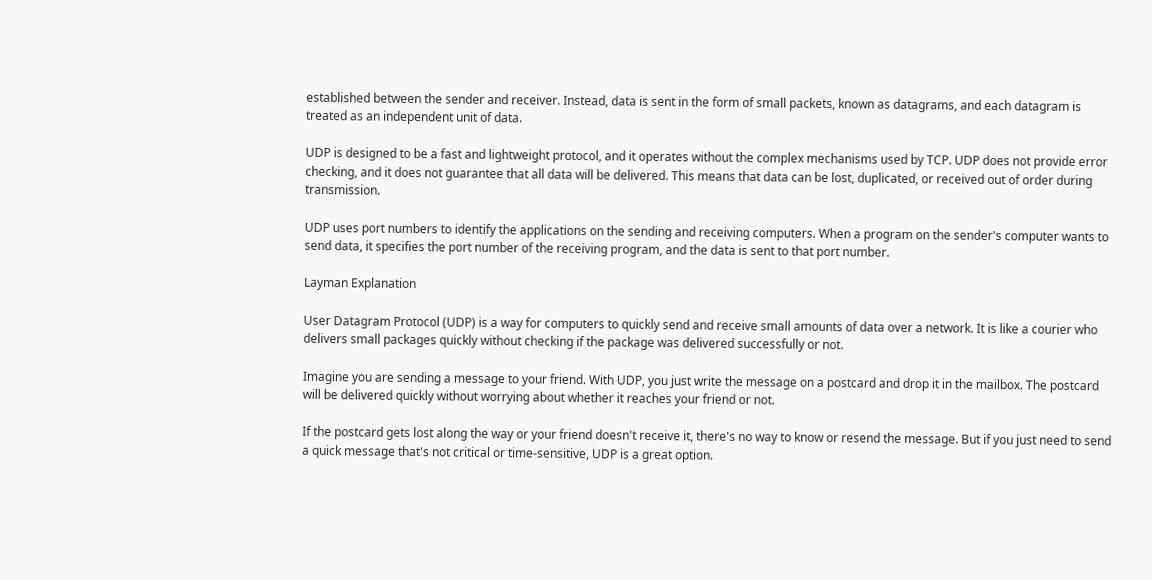established between the sender and receiver. Instead, data is sent in the form of small packets, known as datagrams, and each datagram is treated as an independent unit of data.

UDP is designed to be a fast and lightweight protocol, and it operates without the complex mechanisms used by TCP. UDP does not provide error checking, and it does not guarantee that all data will be delivered. This means that data can be lost, duplicated, or received out of order during transmission.

UDP uses port numbers to identify the applications on the sending and receiving computers. When a program on the sender's computer wants to send data, it specifies the port number of the receiving program, and the data is sent to that port number.

Layman Explanation

User Datagram Protocol (UDP) is a way for computers to quickly send and receive small amounts of data over a network. It is like a courier who delivers small packages quickly without checking if the package was delivered successfully or not.

Imagine you are sending a message to your friend. With UDP, you just write the message on a postcard and drop it in the mailbox. The postcard will be delivered quickly without worrying about whether it reaches your friend or not.

If the postcard gets lost along the way or your friend doesn't receive it, there's no way to know or resend the message. But if you just need to send a quick message that's not critical or time-sensitive, UDP is a great option.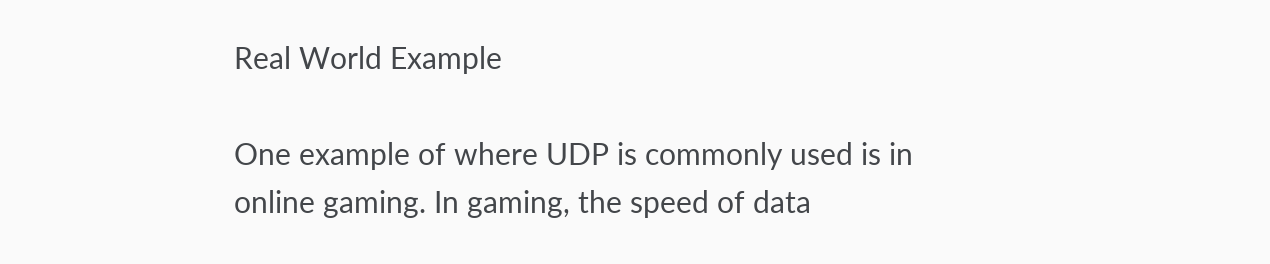Real World Example

One example of where UDP is commonly used is in online gaming. In gaming, the speed of data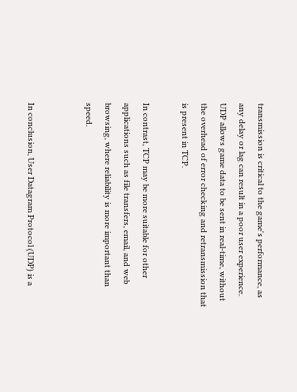transmission is critical to the game's performance, as any delay or lag can result in a poor user experience. UDP allows game data to be sent in real-time, without the overhead of error checking and retransmission that is present in TCP.

In contrast, TCP may be more suitable for other applications such as file transfers, email, and web browsing, where reliability is more important than speed.


In conclusion, User Datagram Protocol (UDP) is a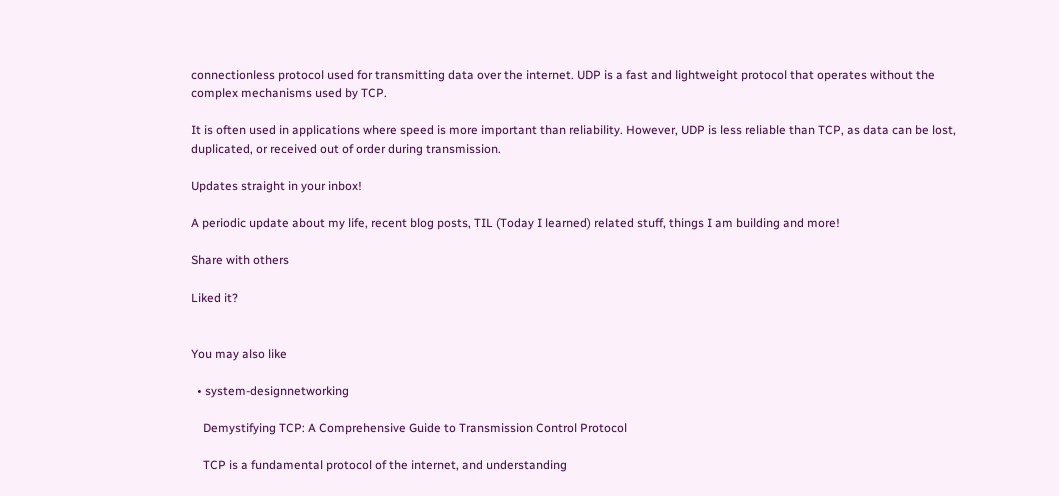connectionless protocol used for transmitting data over the internet. UDP is a fast and lightweight protocol that operates without the complex mechanisms used by TCP.

It is often used in applications where speed is more important than reliability. However, UDP is less reliable than TCP, as data can be lost, duplicated, or received out of order during transmission.

Updates straight in your inbox!

A periodic update about my life, recent blog posts, TIL (Today I learned) related stuff, things I am building and more!

Share with others

Liked it?


You may also like

  • system-designnetworking

    Demystifying TCP: A Comprehensive Guide to Transmission Control Protocol

    TCP is a fundamental protocol of the internet, and understanding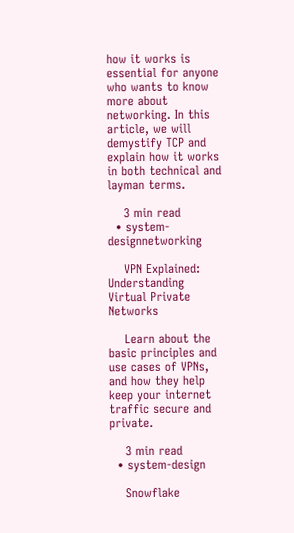how it works is essential for anyone who wants to know more about networking. In this article, we will demystify TCP and explain how it works in both technical and layman terms.

    3 min read
  • system-designnetworking

    VPN Explained: Understanding Virtual Private Networks

    Learn about the basic principles and use cases of VPNs, and how they help keep your internet traffic secure and private.

    3 min read
  • system-design

    Snowflake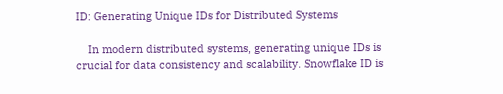ID: Generating Unique IDs for Distributed Systems

    In modern distributed systems, generating unique IDs is crucial for data consistency and scalability. Snowflake ID is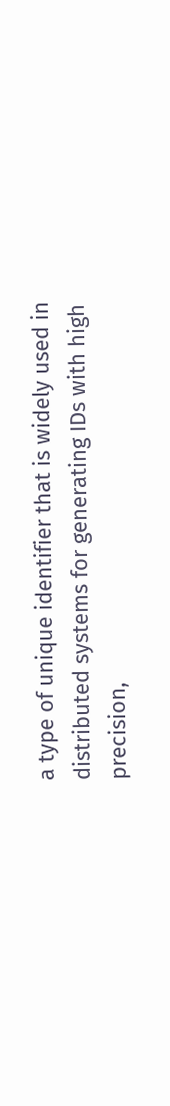a type of unique identifier that is widely used in distributed systems for generating IDs with high precision,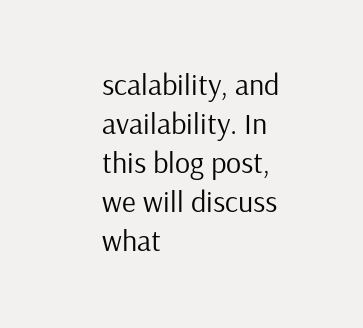scalability, and availability. In this blog post, we will discuss what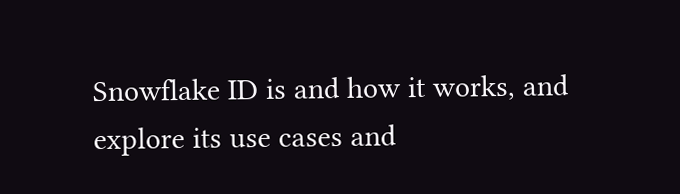Snowflake ID is and how it works, and explore its use cases and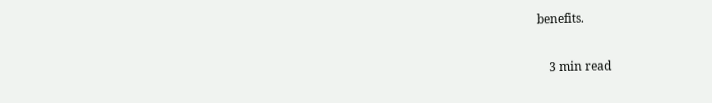benefits.

    3 min read